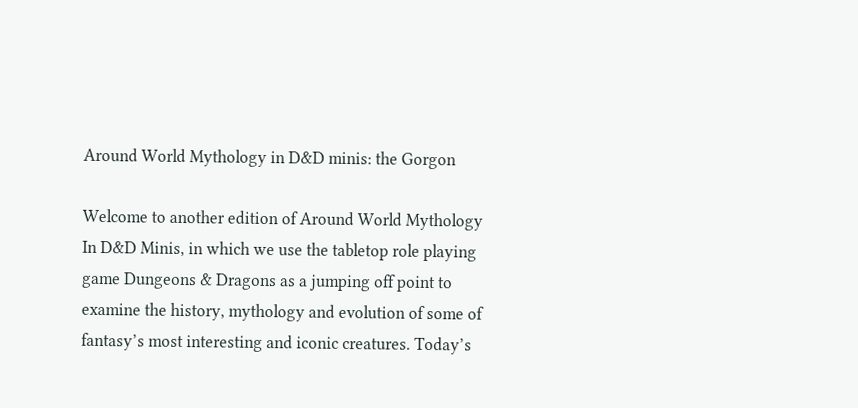Around World Mythology in D&D minis: the Gorgon

Welcome to another edition of Around World Mythology In D&D Minis, in which we use the tabletop role playing game Dungeons & Dragons as a jumping off point to examine the history, mythology and evolution of some of fantasy’s most interesting and iconic creatures. Today’s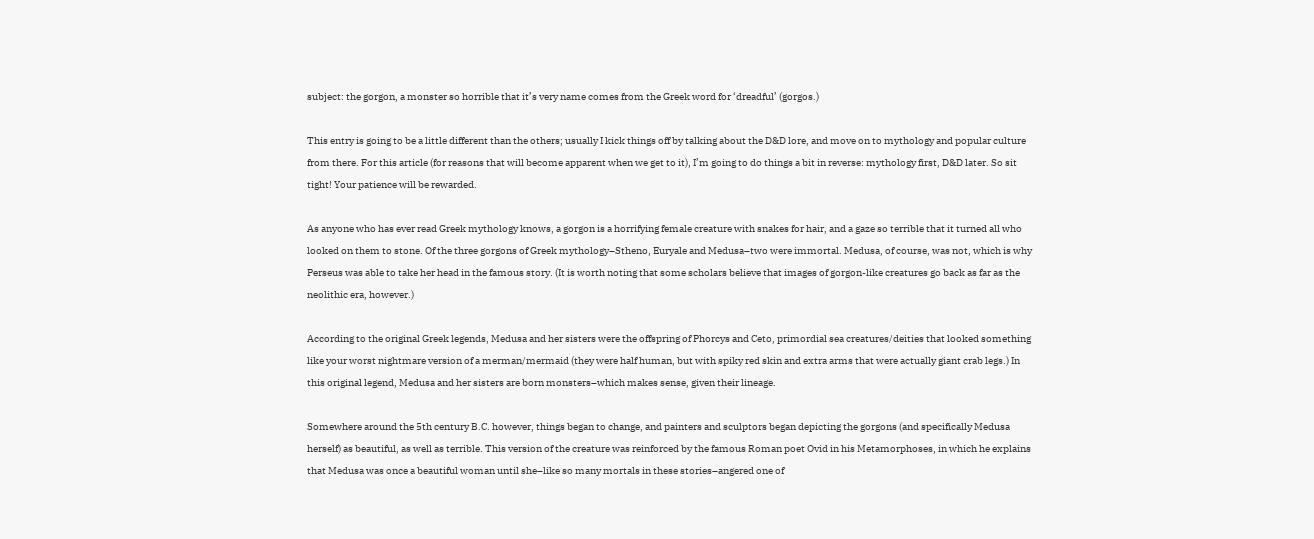subject: the gorgon, a monster so horrible that it’s very name comes from the Greek word for ‘dreadful’ (gorgos.)

This entry is going to be a little different than the others; usually I kick things off by talking about the D&D lore, and move on to mythology and popular culture from there. For this article (for reasons that will become apparent when we get to it), I’m going to do things a bit in reverse: mythology first, D&D later. So sit tight! Your patience will be rewarded.

As anyone who has ever read Greek mythology knows, a gorgon is a horrifying female creature with snakes for hair, and a gaze so terrible that it turned all who looked on them to stone. Of the three gorgons of Greek mythology–Stheno, Euryale and Medusa–two were immortal. Medusa, of course, was not, which is why Perseus was able to take her head in the famous story. (It is worth noting that some scholars believe that images of gorgon-like creatures go back as far as the neolithic era, however.)

According to the original Greek legends, Medusa and her sisters were the offspring of Phorcys and Ceto, primordial sea creatures/deities that looked something like your worst nightmare version of a merman/mermaid (they were half human, but with spiky red skin and extra arms that were actually giant crab legs.) In this original legend, Medusa and her sisters are born monsters–which makes sense, given their lineage.

Somewhere around the 5th century B.C. however, things began to change, and painters and sculptors began depicting the gorgons (and specifically Medusa herself) as beautiful, as well as terrible. This version of the creature was reinforced by the famous Roman poet Ovid in his Metamorphoses, in which he explains that Medusa was once a beautiful woman until she–like so many mortals in these stories–angered one of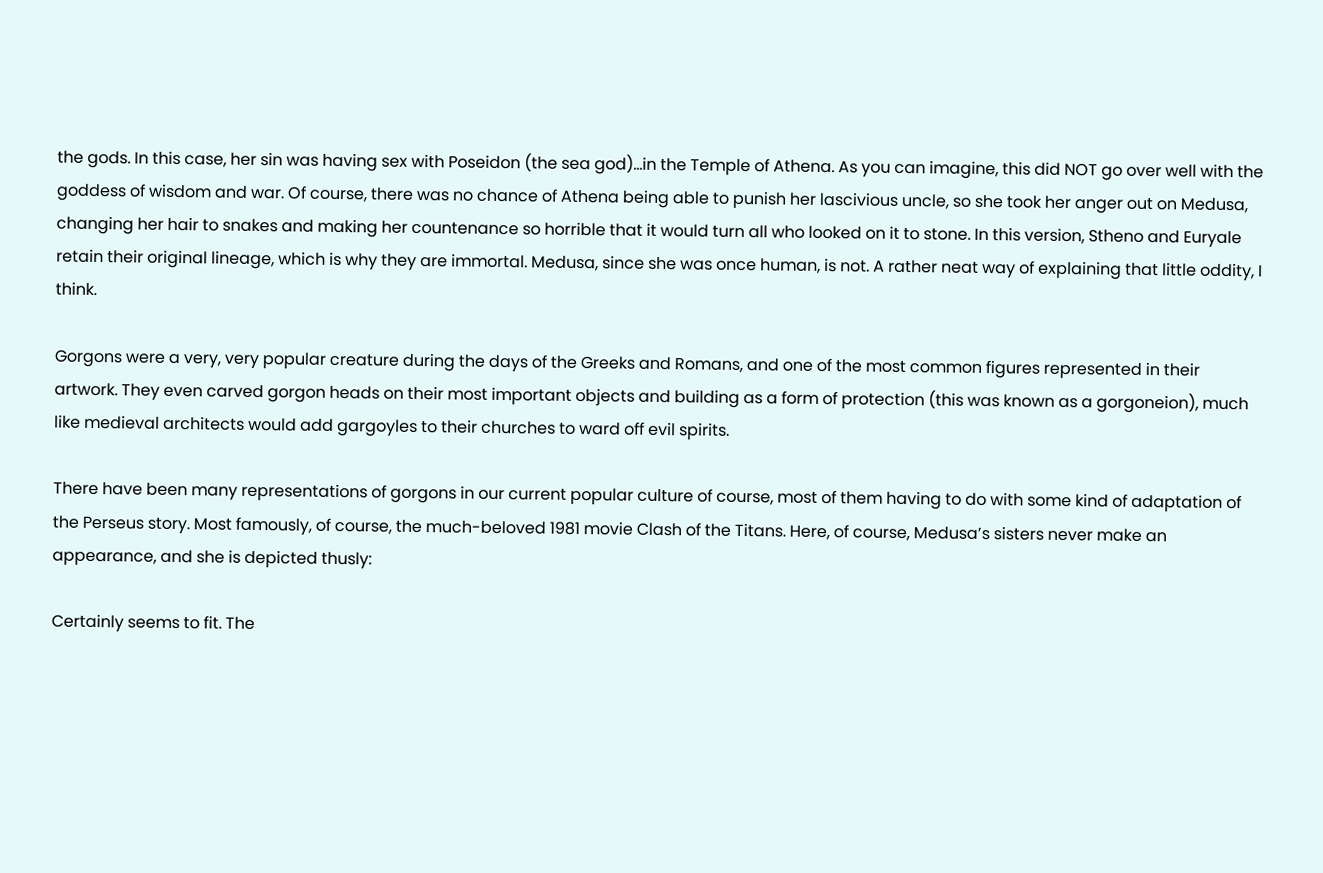the gods. In this case, her sin was having sex with Poseidon (the sea god)…in the Temple of Athena. As you can imagine, this did NOT go over well with the goddess of wisdom and war. Of course, there was no chance of Athena being able to punish her lascivious uncle, so she took her anger out on Medusa, changing her hair to snakes and making her countenance so horrible that it would turn all who looked on it to stone. In this version, Stheno and Euryale retain their original lineage, which is why they are immortal. Medusa, since she was once human, is not. A rather neat way of explaining that little oddity, I think.

Gorgons were a very, very popular creature during the days of the Greeks and Romans, and one of the most common figures represented in their artwork. They even carved gorgon heads on their most important objects and building as a form of protection (this was known as a gorgoneion), much like medieval architects would add gargoyles to their churches to ward off evil spirits.

There have been many representations of gorgons in our current popular culture of course, most of them having to do with some kind of adaptation of the Perseus story. Most famously, of course, the much-beloved 1981 movie Clash of the Titans. Here, of course, Medusa’s sisters never make an appearance, and she is depicted thusly:

Certainly seems to fit. The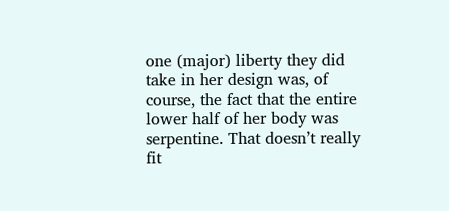one (major) liberty they did take in her design was, of course, the fact that the entire lower half of her body was serpentine. That doesn’t really fit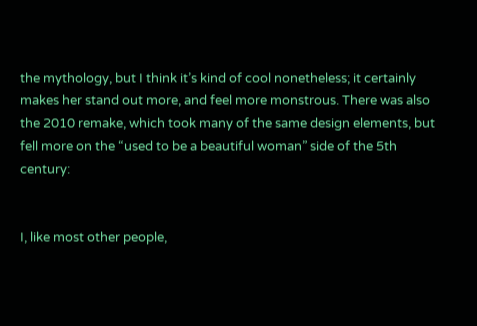the mythology, but I think it’s kind of cool nonetheless; it certainly makes her stand out more, and feel more monstrous. There was also the 2010 remake, which took many of the same design elements, but fell more on the “used to be a beautiful woman” side of the 5th century:


I, like most other people,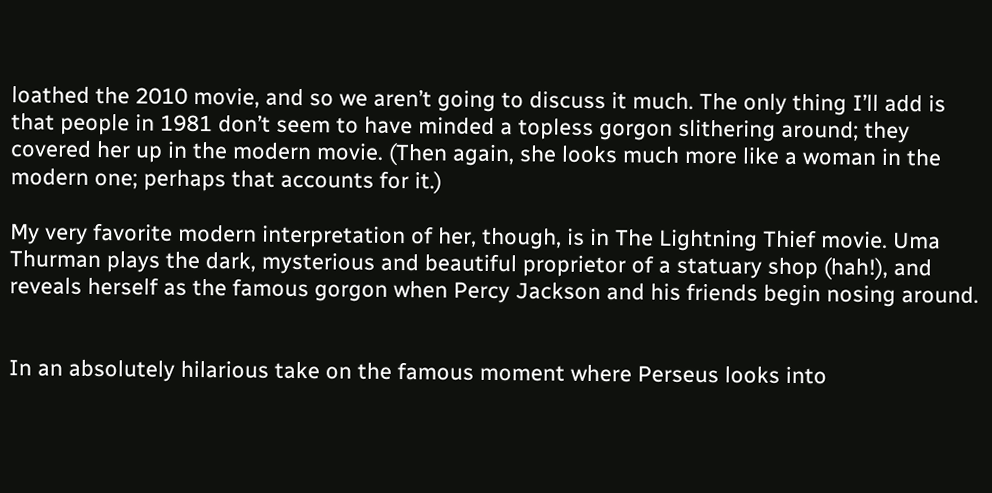loathed the 2010 movie, and so we aren’t going to discuss it much. The only thing I’ll add is that people in 1981 don’t seem to have minded a topless gorgon slithering around; they covered her up in the modern movie. (Then again, she looks much more like a woman in the modern one; perhaps that accounts for it.)

My very favorite modern interpretation of her, though, is in The Lightning Thief movie. Uma Thurman plays the dark, mysterious and beautiful proprietor of a statuary shop (hah!), and reveals herself as the famous gorgon when Percy Jackson and his friends begin nosing around.


In an absolutely hilarious take on the famous moment where Perseus looks into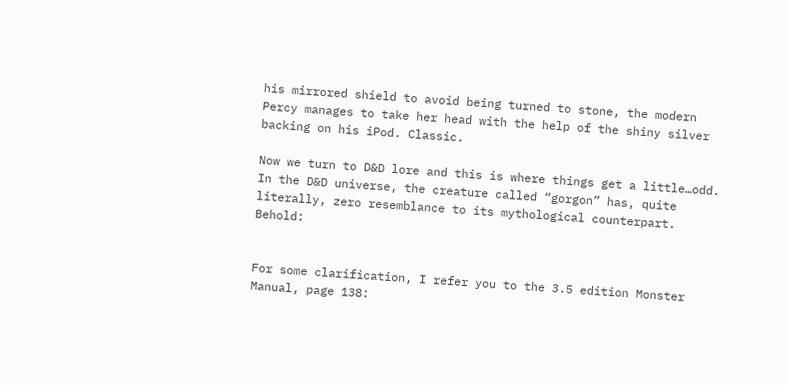his mirrored shield to avoid being turned to stone, the modern Percy manages to take her head with the help of the shiny silver backing on his iPod. Classic.

Now we turn to D&D lore and this is where things get a little…odd. In the D&D universe, the creature called “gorgon” has, quite literally, zero resemblance to its mythological counterpart. Behold:


For some clarification, I refer you to the 3.5 edition Monster Manual, page 138: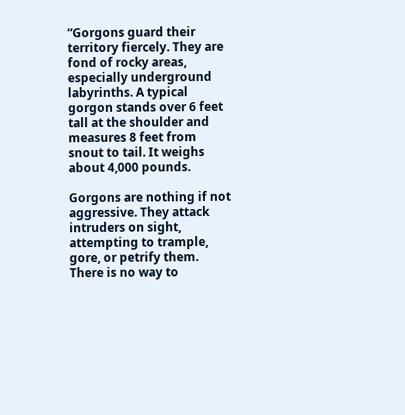“Gorgons guard their territory fiercely. They are fond of rocky areas, especially underground labyrinths. A typical gorgon stands over 6 feet tall at the shoulder and measures 8 feet from snout to tail. It weighs about 4,000 pounds.

Gorgons are nothing if not aggressive. They attack intruders on sight, attempting to trample, gore, or petrify them. There is no way to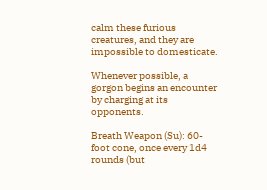calm these furious creatures, and they are impossible to domesticate.

Whenever possible, a gorgon begins an encounter by charging at its opponents.

Breath Weapon (Su): 60-foot cone, once every 1d4 rounds (but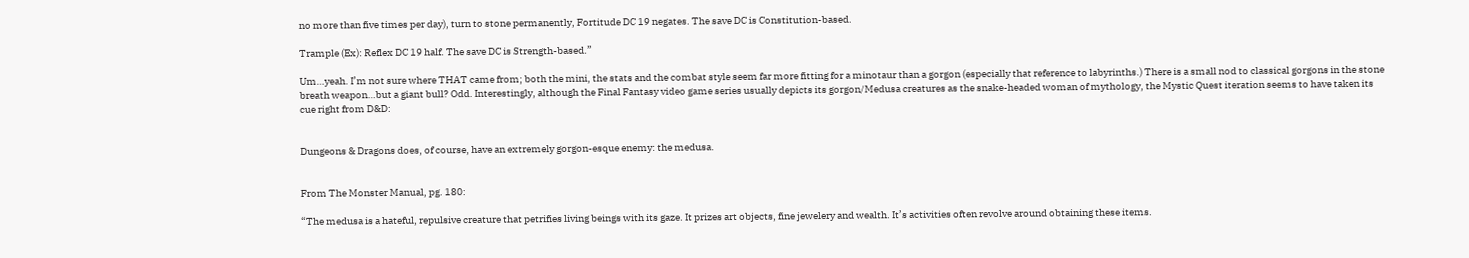no more than five times per day), turn to stone permanently, Fortitude DC 19 negates. The save DC is Constitution-based.

Trample (Ex): Reflex DC 19 half. The save DC is Strength-based.”

Um…yeah. I’m not sure where THAT came from; both the mini, the stats and the combat style seem far more fitting for a minotaur than a gorgon (especially that reference to labyrinths.) There is a small nod to classical gorgons in the stone breath weapon…but a giant bull? Odd. Interestingly, although the Final Fantasy video game series usually depicts its gorgon/Medusa creatures as the snake-headed woman of mythology, the Mystic Quest iteration seems to have taken its cue right from D&D:


Dungeons & Dragons does, of course, have an extremely gorgon-esque enemy: the medusa.


From The Monster Manual, pg. 180:

“The medusa is a hateful, repulsive creature that petrifies living beings with its gaze. It prizes art objects, fine jewelery and wealth. It’s activities often revolve around obtaining these items.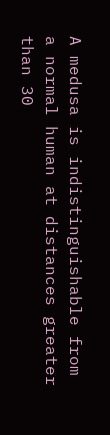A medusa is indistinguishable from a normal human at distances greater than 30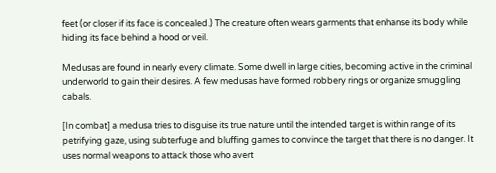feet (or closer if its face is concealed.) The creature often wears garments that enhanse its body while hiding its face behind a hood or veil.

Medusas are found in nearly every climate. Some dwell in large cities, becoming active in the criminal underworld to gain their desires. A few medusas have formed robbery rings or organize smuggling cabals.

[In combat] a medusa tries to disguise its true nature until the intended target is within range of its petrifying gaze, using subterfuge and bluffing games to convince the target that there is no danger. It uses normal weapons to attack those who avert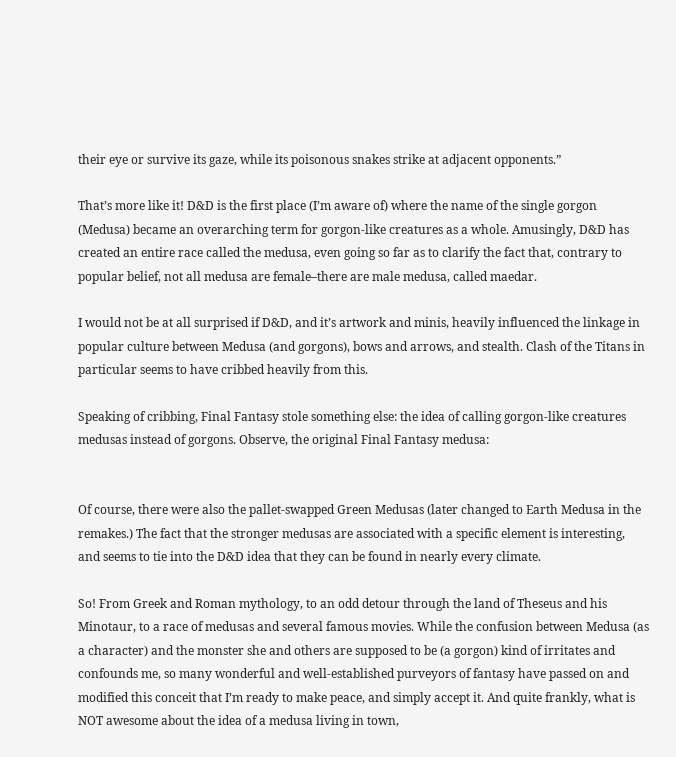their eye or survive its gaze, while its poisonous snakes strike at adjacent opponents.”

That’s more like it! D&D is the first place (I’m aware of) where the name of the single gorgon (Medusa) became an overarching term for gorgon-like creatures as a whole. Amusingly, D&D has created an entire race called the medusa, even going so far as to clarify the fact that, contrary to popular belief, not all medusa are female–there are male medusa, called maedar.

I would not be at all surprised if D&D, and it’s artwork and minis, heavily influenced the linkage in popular culture between Medusa (and gorgons), bows and arrows, and stealth. Clash of the Titans in particular seems to have cribbed heavily from this.

Speaking of cribbing, Final Fantasy stole something else: the idea of calling gorgon-like creatures medusas instead of gorgons. Observe, the original Final Fantasy medusa:


Of course, there were also the pallet-swapped Green Medusas (later changed to Earth Medusa in the remakes.) The fact that the stronger medusas are associated with a specific element is interesting, and seems to tie into the D&D idea that they can be found in nearly every climate.

So! From Greek and Roman mythology, to an odd detour through the land of Theseus and his Minotaur, to a race of medusas and several famous movies. While the confusion between Medusa (as a character) and the monster she and others are supposed to be (a gorgon) kind of irritates and confounds me, so many wonderful and well-established purveyors of fantasy have passed on and modified this conceit that I’m ready to make peace, and simply accept it. And quite frankly, what is NOT awesome about the idea of a medusa living in town,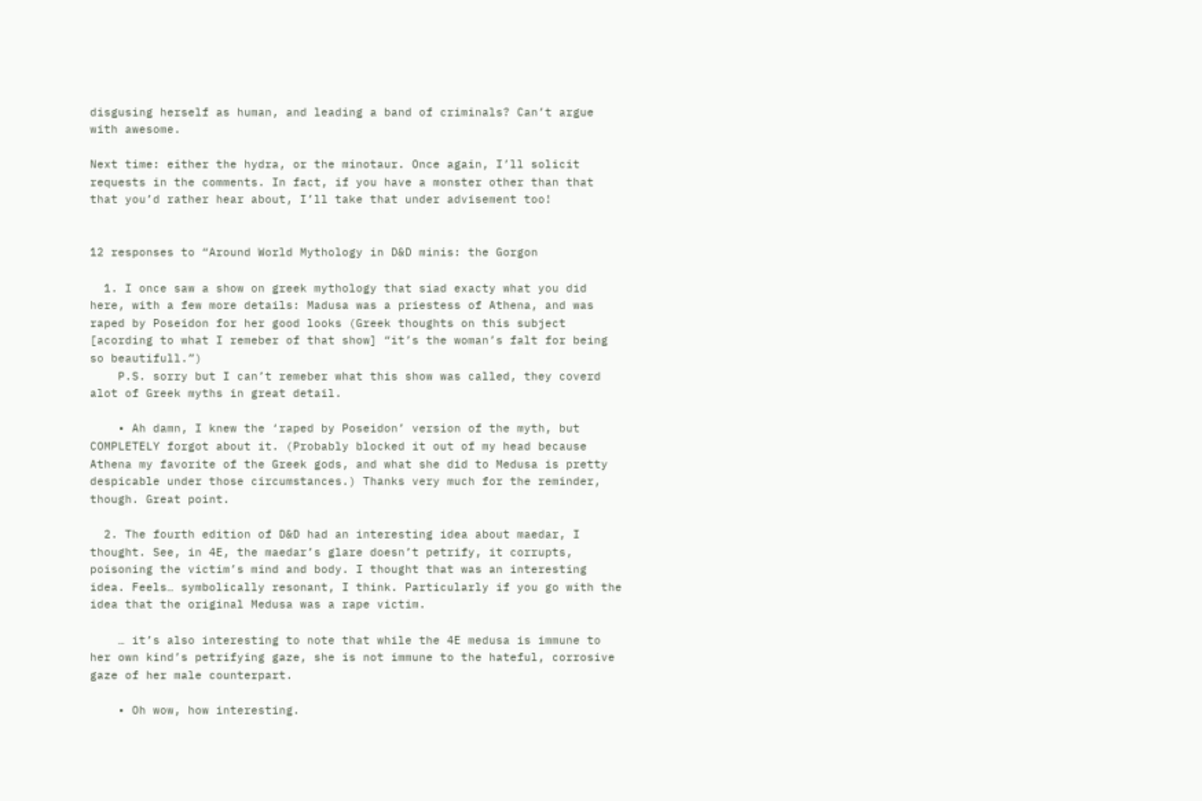disgusing herself as human, and leading a band of criminals? Can’t argue with awesome.

Next time: either the hydra, or the minotaur. Once again, I’ll solicit requests in the comments. In fact, if you have a monster other than that that you’d rather hear about, I’ll take that under advisement too!


12 responses to “Around World Mythology in D&D minis: the Gorgon

  1. I once saw a show on greek mythology that siad exacty what you did here, with a few more details: Madusa was a priestess of Athena, and was raped by Poseidon for her good looks (Greek thoughts on this subject [acording to what I remeber of that show] “it’s the woman’s falt for being so beautifull.”)
    P.S. sorry but I can’t remeber what this show was called, they coverd alot of Greek myths in great detail.

    • Ah damn, I knew the ‘raped by Poseidon’ version of the myth, but COMPLETELY forgot about it. (Probably blocked it out of my head because Athena my favorite of the Greek gods, and what she did to Medusa is pretty despicable under those circumstances.) Thanks very much for the reminder, though. Great point.

  2. The fourth edition of D&D had an interesting idea about maedar, I thought. See, in 4E, the maedar’s glare doesn’t petrify, it corrupts, poisoning the victim’s mind and body. I thought that was an interesting idea. Feels… symbolically resonant, I think. Particularly if you go with the idea that the original Medusa was a rape victim.

    … it’s also interesting to note that while the 4E medusa is immune to her own kind’s petrifying gaze, she is not immune to the hateful, corrosive gaze of her male counterpart.

    • Oh wow, how interesting.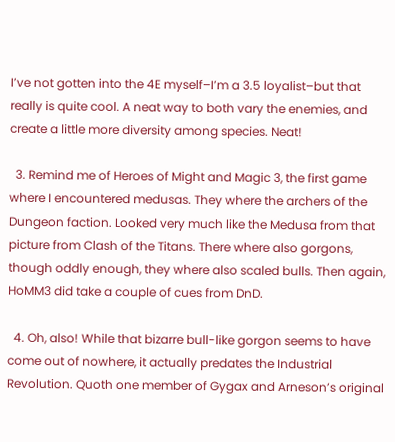I’ve not gotten into the 4E myself–I’m a 3.5 loyalist–but that really is quite cool. A neat way to both vary the enemies, and create a little more diversity among species. Neat!

  3. Remind me of Heroes of Might and Magic 3, the first game where I encountered medusas. They where the archers of the Dungeon faction. Looked very much like the Medusa from that picture from Clash of the Titans. There where also gorgons, though oddly enough, they where also scaled bulls. Then again, HoMM3 did take a couple of cues from DnD.

  4. Oh, also! While that bizarre bull-like gorgon seems to have come out of nowhere, it actually predates the Industrial Revolution. Quoth one member of Gygax and Arneson’s original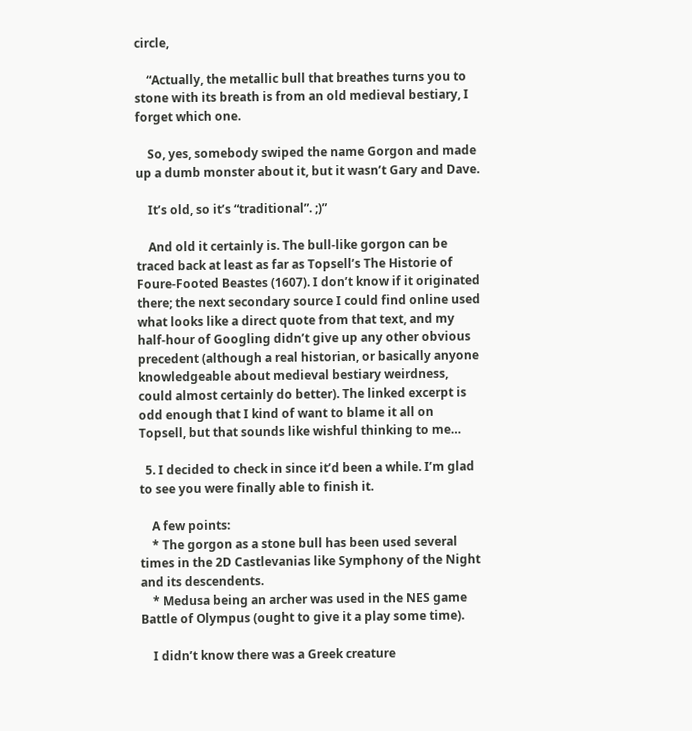circle,

    “Actually, the metallic bull that breathes turns you to stone with its breath is from an old medieval bestiary, I forget which one.

    So, yes, somebody swiped the name Gorgon and made up a dumb monster about it, but it wasn’t Gary and Dave.

    It’s old, so it’s “traditional”. ;)”

    And old it certainly is. The bull-like gorgon can be traced back at least as far as Topsell’s The Historie of Foure-Footed Beastes (1607). I don’t know if it originated there; the next secondary source I could find online used what looks like a direct quote from that text, and my half-hour of Googling didn’t give up any other obvious precedent (although a real historian, or basically anyone knowledgeable about medieval bestiary weirdness, could almost certainly do better). The linked excerpt is odd enough that I kind of want to blame it all on Topsell, but that sounds like wishful thinking to me…

  5. I decided to check in since it’d been a while. I’m glad to see you were finally able to finish it.

    A few points:
    * The gorgon as a stone bull has been used several times in the 2D Castlevanias like Symphony of the Night and its descendents.
    * Medusa being an archer was used in the NES game Battle of Olympus (ought to give it a play some time).

    I didn’t know there was a Greek creature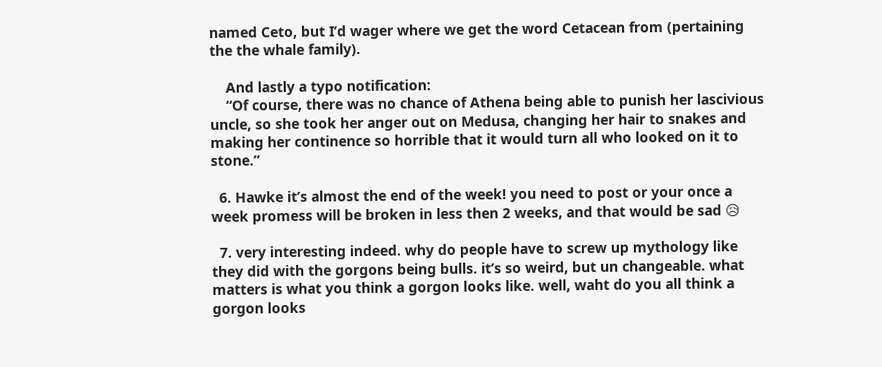named Ceto, but I’d wager where we get the word Cetacean from (pertaining the the whale family).

    And lastly a typo notification:
    “Of course, there was no chance of Athena being able to punish her lascivious uncle, so she took her anger out on Medusa, changing her hair to snakes and making her continence so horrible that it would turn all who looked on it to stone.”

  6. Hawke it’s almost the end of the week! you need to post or your once a week promess will be broken in less then 2 weeks, and that would be sad 😥

  7. very interesting indeed. why do people have to screw up mythology like they did with the gorgons being bulls. it’s so weird, but un changeable. what matters is what you think a gorgon looks like. well, waht do you all think a gorgon looks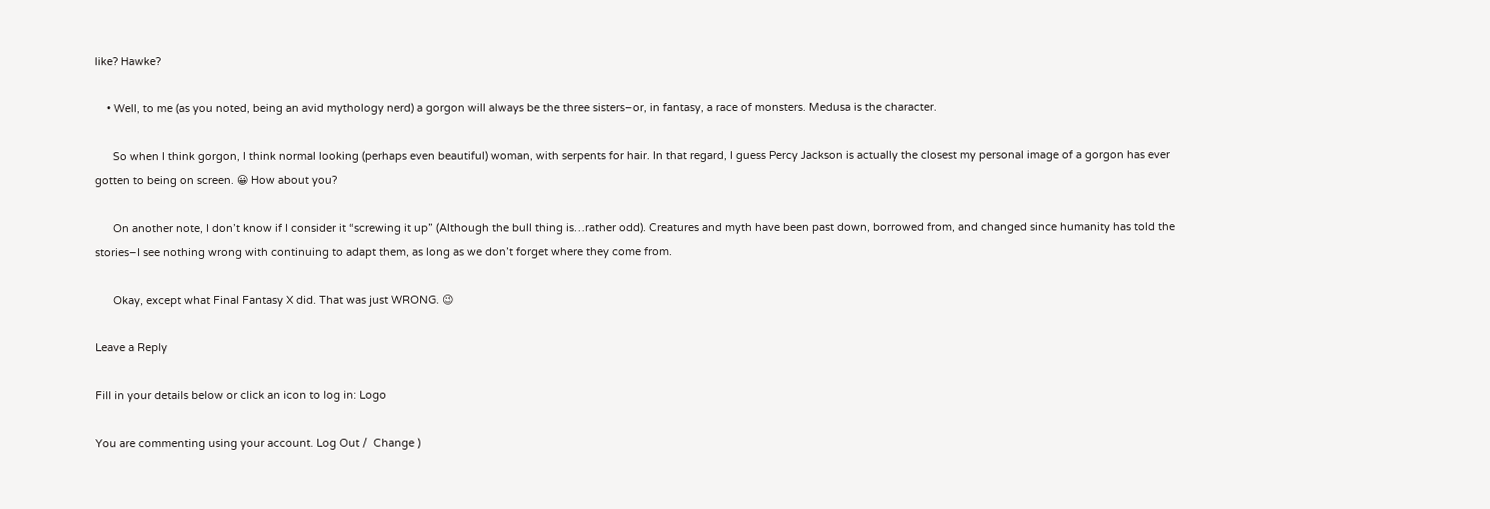like? Hawke?

    • Well, to me (as you noted, being an avid mythology nerd) a gorgon will always be the three sisters–or, in fantasy, a race of monsters. Medusa is the character.

      So when I think gorgon, I think normal looking (perhaps even beautiful) woman, with serpents for hair. In that regard, I guess Percy Jackson is actually the closest my personal image of a gorgon has ever gotten to being on screen. 😀 How about you?

      On another note, I don’t know if I consider it “screwing it up” (Although the bull thing is…rather odd). Creatures and myth have been past down, borrowed from, and changed since humanity has told the stories–I see nothing wrong with continuing to adapt them, as long as we don’t forget where they come from.

      Okay, except what Final Fantasy X did. That was just WRONG. 😉

Leave a Reply

Fill in your details below or click an icon to log in: Logo

You are commenting using your account. Log Out /  Change )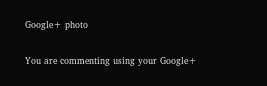Google+ photo

You are commenting using your Google+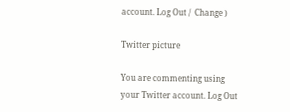account. Log Out /  Change )

Twitter picture

You are commenting using your Twitter account. Log Out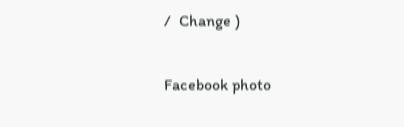/  Change )

Facebook photo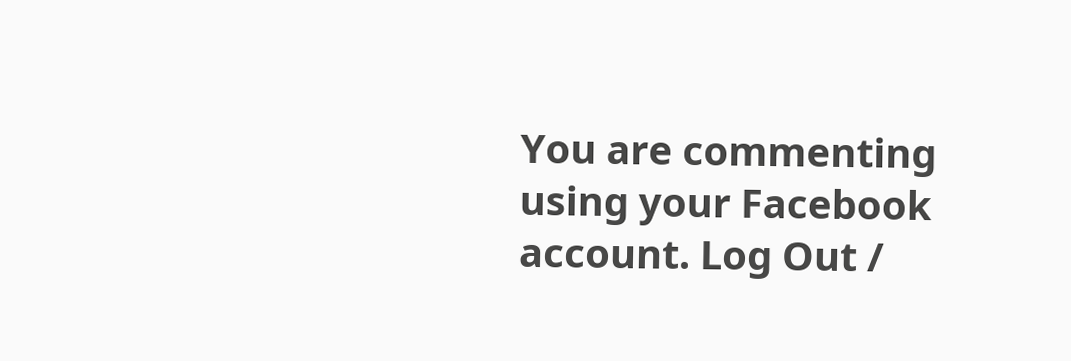You are commenting using your Facebook account. Log Out /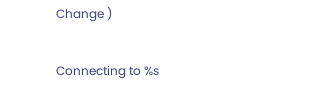Change )


Connecting to %s